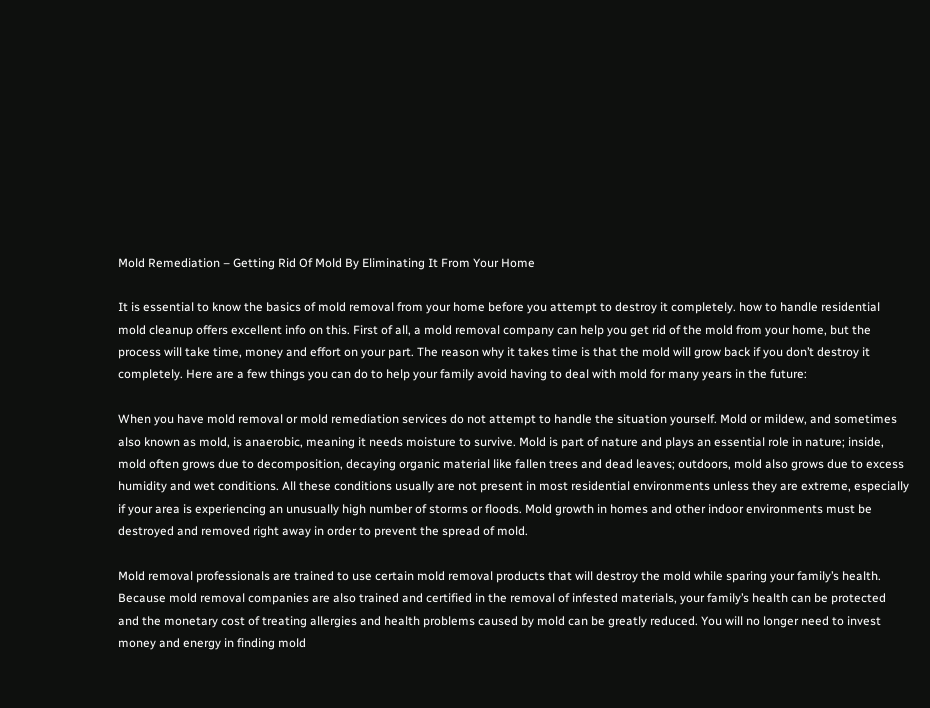Mold Remediation – Getting Rid Of Mold By Eliminating It From Your Home

It is essential to know the basics of mold removal from your home before you attempt to destroy it completely. how to handle residential mold cleanup offers excellent info on this. First of all, a mold removal company can help you get rid of the mold from your home, but the process will take time, money and effort on your part. The reason why it takes time is that the mold will grow back if you don’t destroy it completely. Here are a few things you can do to help your family avoid having to deal with mold for many years in the future:

When you have mold removal or mold remediation services do not attempt to handle the situation yourself. Mold or mildew, and sometimes also known as mold, is anaerobic, meaning it needs moisture to survive. Mold is part of nature and plays an essential role in nature; inside, mold often grows due to decomposition, decaying organic material like fallen trees and dead leaves; outdoors, mold also grows due to excess humidity and wet conditions. All these conditions usually are not present in most residential environments unless they are extreme, especially if your area is experiencing an unusually high number of storms or floods. Mold growth in homes and other indoor environments must be destroyed and removed right away in order to prevent the spread of mold.

Mold removal professionals are trained to use certain mold removal products that will destroy the mold while sparing your family’s health. Because mold removal companies are also trained and certified in the removal of infested materials, your family’s health can be protected and the monetary cost of treating allergies and health problems caused by mold can be greatly reduced. You will no longer need to invest money and energy in finding mold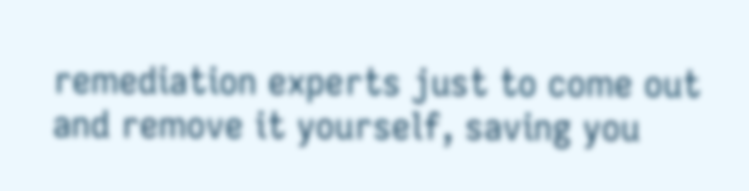remediation experts just to come out and remove it yourself, saving you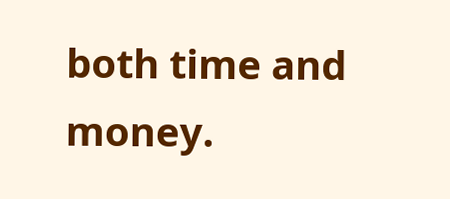both time and money.